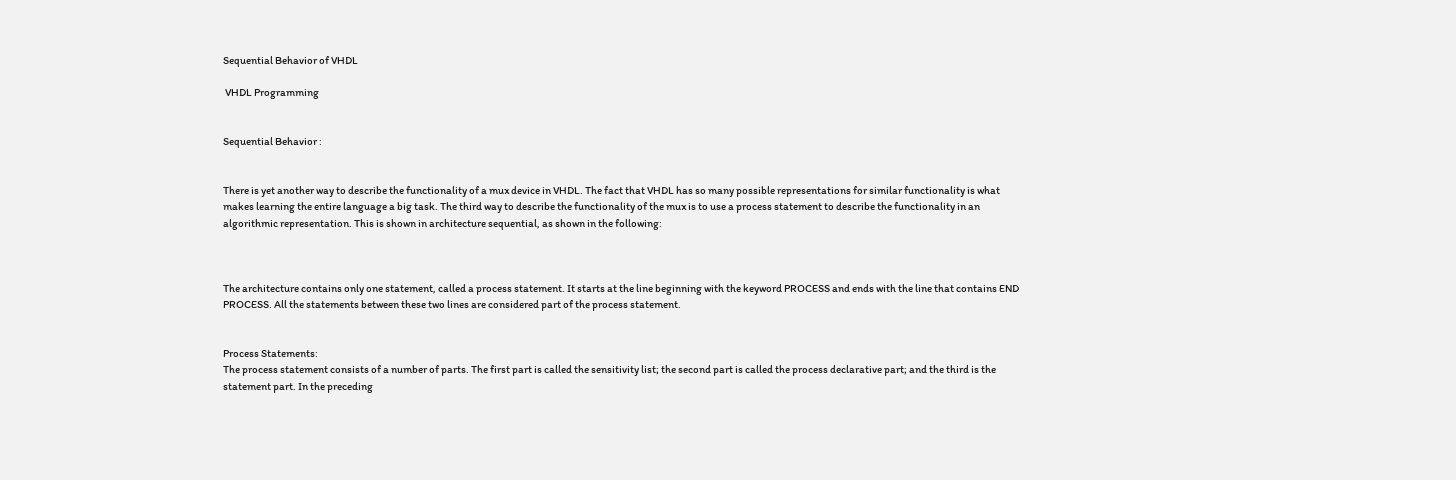Sequential Behavior of VHDL

 VHDL Programming


Sequential Behavior :


There is yet another way to describe the functionality of a mux device in VHDL. The fact that VHDL has so many possible representations for similar functionality is what makes learning the entire language a big task. The third way to describe the functionality of the mux is to use a process statement to describe the functionality in an algorithmic representation. This is shown in architecture sequential, as shown in the following:



The architecture contains only one statement, called a process statement. It starts at the line beginning with the keyword PROCESS and ends with the line that contains END PROCESS. All the statements between these two lines are considered part of the process statement.


Process Statements:
The process statement consists of a number of parts. The first part is called the sensitivity list; the second part is called the process declarative part; and the third is the statement part. In the preceding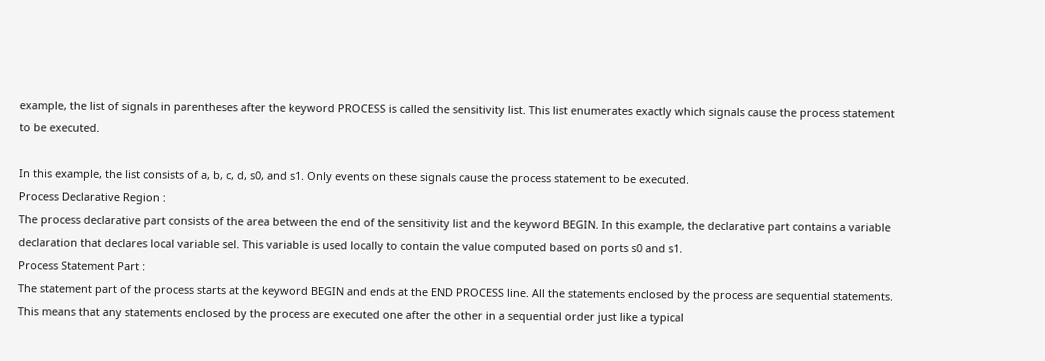example, the list of signals in parentheses after the keyword PROCESS is called the sensitivity list. This list enumerates exactly which signals cause the process statement to be executed.

In this example, the list consists of a, b, c, d, s0, and s1. Only events on these signals cause the process statement to be executed.
Process Declarative Region :
The process declarative part consists of the area between the end of the sensitivity list and the keyword BEGIN. In this example, the declarative part contains a variable declaration that declares local variable sel. This variable is used locally to contain the value computed based on ports s0 and s1.
Process Statement Part :
The statement part of the process starts at the keyword BEGIN and ends at the END PROCESS line. All the statements enclosed by the process are sequential statements. This means that any statements enclosed by the process are executed one after the other in a sequential order just like a typical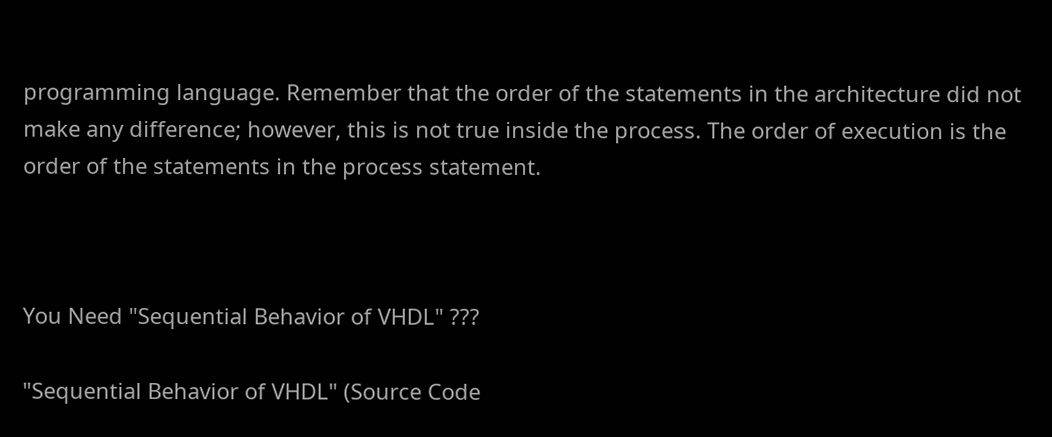programming language. Remember that the order of the statements in the architecture did not make any difference; however, this is not true inside the process. The order of execution is the order of the statements in the process statement.



You Need "Sequential Behavior of VHDL" ???

"Sequential Behavior of VHDL" (Source Code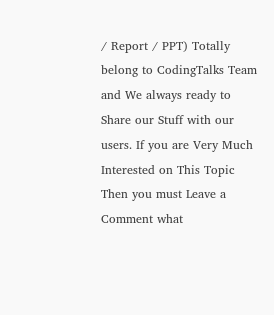/ Report / PPT) Totally belong to CodingTalks Team and We always ready to Share our Stuff with our users. If you are Very Much Interested on This Topic Then you must Leave a Comment what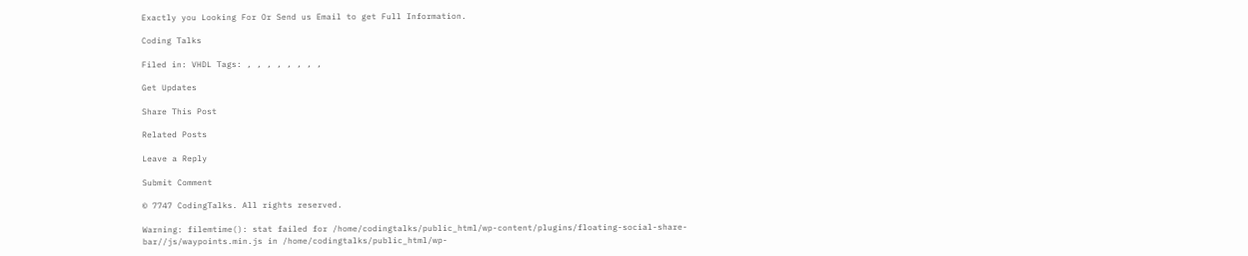Exactly you Looking For Or Send us Email to get Full Information.

Coding Talks

Filed in: VHDL Tags: , , , , , , , ,

Get Updates

Share This Post

Related Posts

Leave a Reply

Submit Comment

© 7747 CodingTalks. All rights reserved.

Warning: filemtime(): stat failed for /home/codingtalks/public_html/wp-content/plugins/floating-social-share-bar//js/waypoints.min.js in /home/codingtalks/public_html/wp-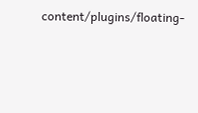content/plugins/floating-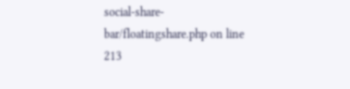social-share-bar/floatingshare.php on line 213